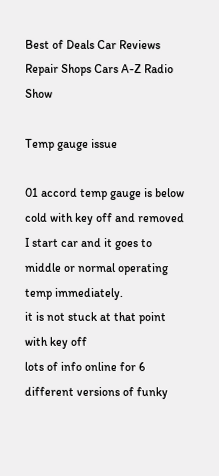Best of Deals Car Reviews Repair Shops Cars A-Z Radio Show

Temp gauge issue

01 accord temp gauge is below cold with key off and removed
I start car and it goes to middle or normal operating temp immediately.
it is not stuck at that point with key off
lots of info online for 6 different versions of funky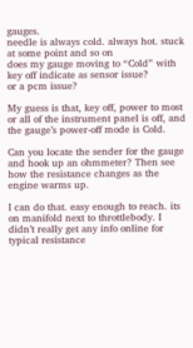gauges.
needle is always cold. always hot. stuck at some point and so on
does my gauge moving to “Cold” with key off indicate as sensor issue?
or a pcm issue?

My guess is that, key off, power to most or all of the instrument panel is off, and the gauge’s power-off mode is Cold.

Can you locate the sender for the gauge and hook up an ohmmeter? Then see how the resistance changes as the engine warms up.

I can do that. easy enough to reach. its on manifold next to throttlebody. I didn’t really get any info online for typical resistance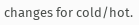changes for cold/hot.